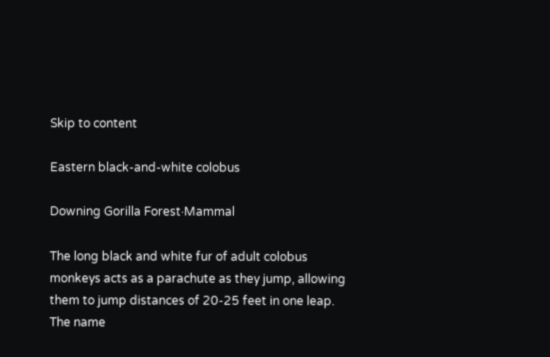Skip to content

Eastern black-and-white colobus

Downing Gorilla Forest·Mammal

The long black and white fur of adult colobus monkeys acts as a parachute as they jump, allowing them to jump distances of 20-25 feet in one leap. The name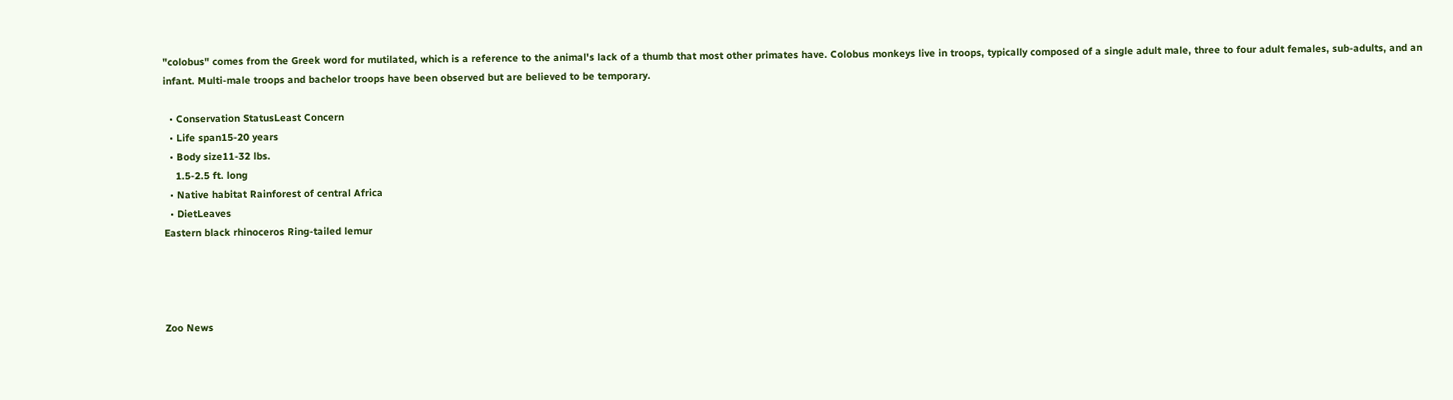"colobus" comes from the Greek word for mutilated, which is a reference to the animal's lack of a thumb that most other primates have. Colobus monkeys live in troops, typically composed of a single adult male, three to four adult females, sub-adults, and an infant. Multi-male troops and bachelor troops have been observed but are believed to be temporary.

  • Conservation StatusLeast Concern
  • Life span15-20 years
  • Body size11-32 lbs.
    1.5-2.5 ft. long
  • Native habitat Rainforest of central Africa
  • DietLeaves
Eastern black rhinoceros Ring-tailed lemur




Zoo News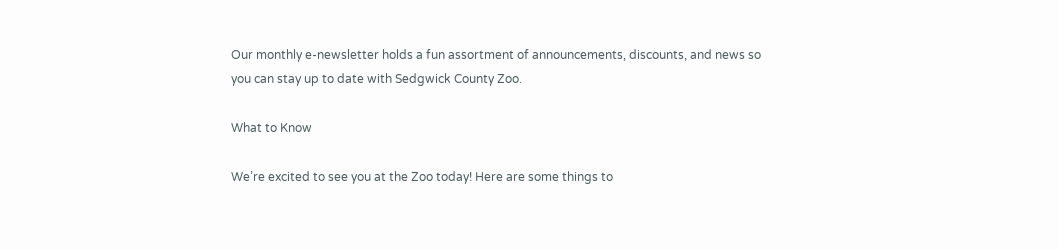Our monthly e-newsletter holds a fun assortment of announcements, discounts, and news so you can stay up to date with Sedgwick County Zoo.

What to Know

We’re excited to see you at the Zoo today! Here are some things to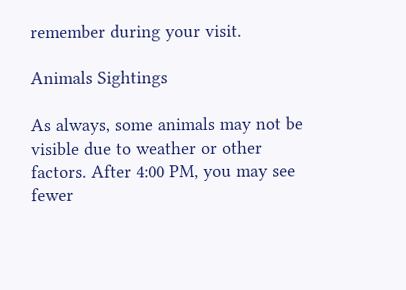remember during your visit.

Animals Sightings

As always, some animals may not be visible due to weather or other factors. After 4:00 PM, you may see fewer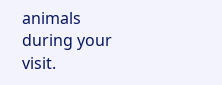animals during your visit.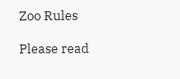Zoo Rules

Please read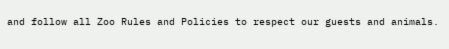and follow all Zoo Rules and Policies to respect our guests and animals.